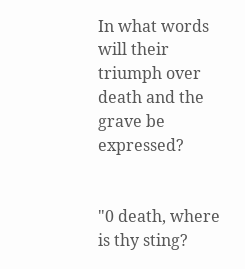In what words will their triumph over death and the grave be expressed?


"0 death, where is thy sting?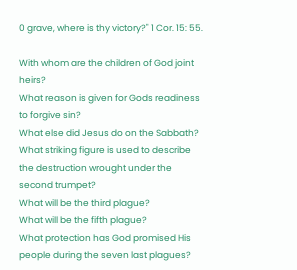0 grave, where is thy victory?" 1 Cor. 15: 55.

With whom are the children of God joint heirs?
What reason is given for Gods readiness to forgive sin?
What else did Jesus do on the Sabbath?
What striking figure is used to describe the destruction wrought under the second trumpet?
What will be the third plague?
What will be the fifth plague?
What protection has God promised His people during the seven last plagues?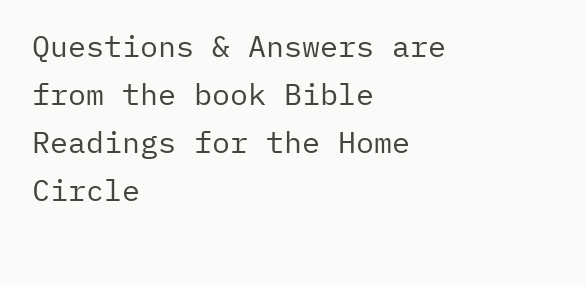Questions & Answers are from the book Bible Readings for the Home Circle